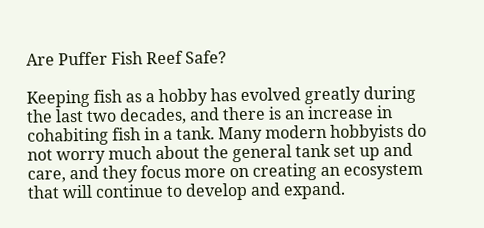Are Puffer Fish Reef Safe?

Keeping fish as a hobby has evolved greatly during the last two decades, and there is an increase in cohabiting fish in a tank. Many modern hobbyists do not worry much about the general tank set up and care, and they focus more on creating an ecosystem that will continue to develop and expand.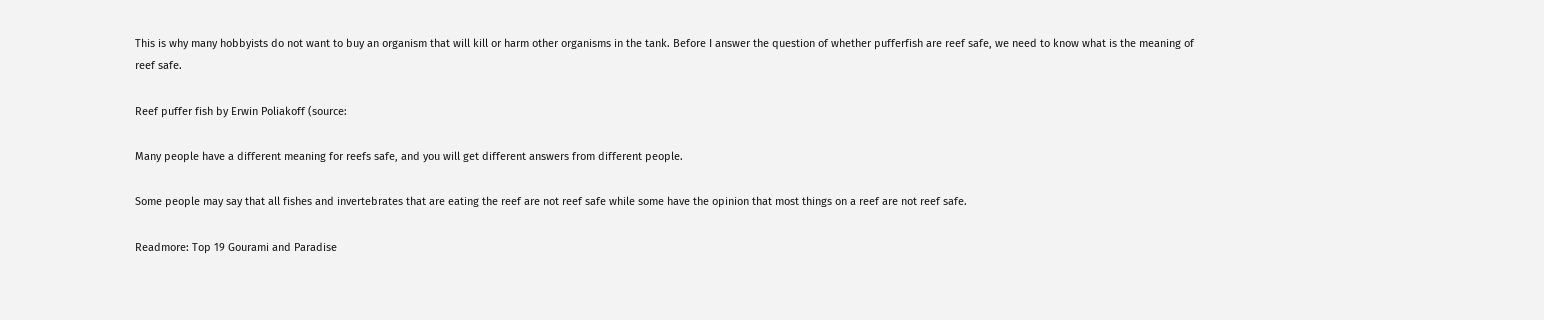This is why many hobbyists do not want to buy an organism that will kill or harm other organisms in the tank. Before I answer the question of whether pufferfish are reef safe, we need to know what is the meaning of reef safe.

Reef puffer fish by Erwin Poliakoff (source:

Many people have a different meaning for reefs safe, and you will get different answers from different people.

Some people may say that all fishes and invertebrates that are eating the reef are not reef safe while some have the opinion that most things on a reef are not reef safe.

Readmore: Top 19 Gourami and Paradise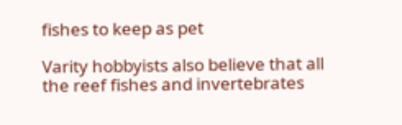fishes to keep as pet

Varity hobbyists also believe that all the reef fishes and invertebrates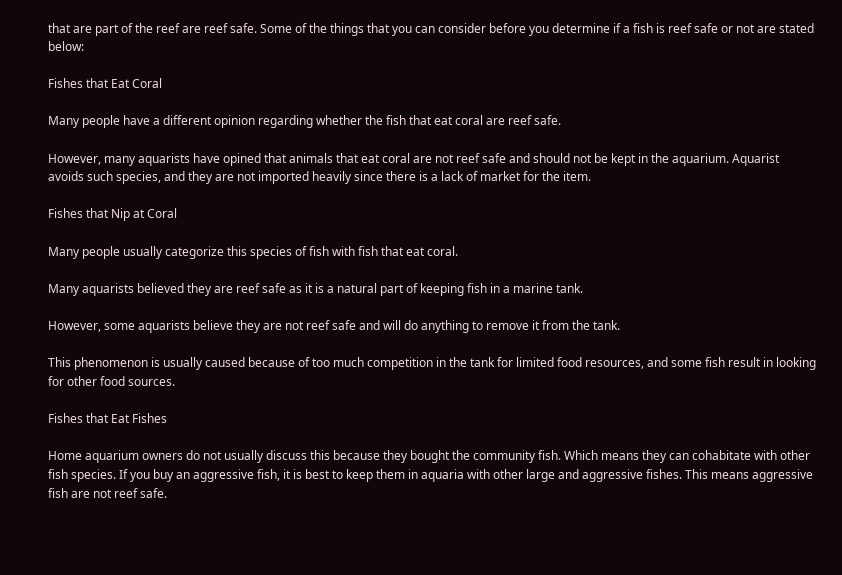that are part of the reef are reef safe. Some of the things that you can consider before you determine if a fish is reef safe or not are stated below:

Fishes that Eat Coral

Many people have a different opinion regarding whether the fish that eat coral are reef safe.

However, many aquarists have opined that animals that eat coral are not reef safe and should not be kept in the aquarium. Aquarist avoids such species, and they are not imported heavily since there is a lack of market for the item.

Fishes that Nip at Coral

Many people usually categorize this species of fish with fish that eat coral.

Many aquarists believed they are reef safe as it is a natural part of keeping fish in a marine tank.

However, some aquarists believe they are not reef safe and will do anything to remove it from the tank.

This phenomenon is usually caused because of too much competition in the tank for limited food resources, and some fish result in looking for other food sources.

Fishes that Eat Fishes

Home aquarium owners do not usually discuss this because they bought the community fish. Which means they can cohabitate with other fish species. If you buy an aggressive fish, it is best to keep them in aquaria with other large and aggressive fishes. This means aggressive fish are not reef safe.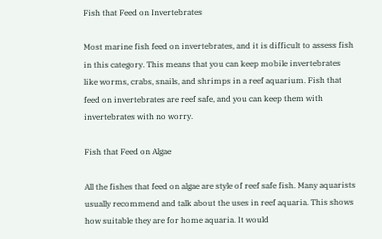Fish that Feed on Invertebrates

Most marine fish feed on invertebrates, and it is difficult to assess fish in this category. This means that you can keep mobile invertebrates like worms, crabs, snails, and shrimps in a reef aquarium. Fish that feed on invertebrates are reef safe, and you can keep them with invertebrates with no worry.

Fish that Feed on Algae

All the fishes that feed on algae are style of reef safe fish. Many aquarists usually recommend and talk about the uses in reef aquaria. This shows how suitable they are for home aquaria. It would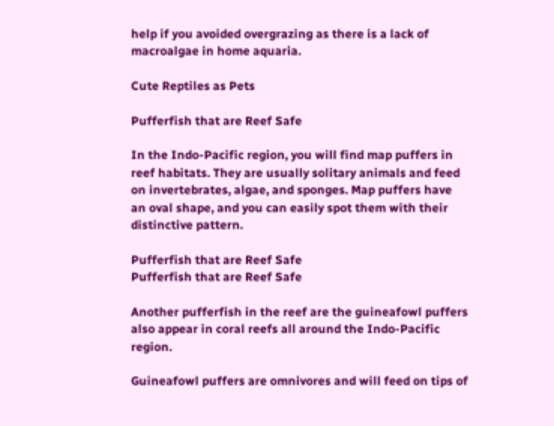help if you avoided overgrazing as there is a lack of macroalgae in home aquaria.

Cute Reptiles as Pets

Pufferfish that are Reef Safe

In the Indo-Pacific region, you will find map puffers in reef habitats. They are usually solitary animals and feed on invertebrates, algae, and sponges. Map puffers have an oval shape, and you can easily spot them with their distinctive pattern.

Pufferfish that are Reef Safe
Pufferfish that are Reef Safe

Another pufferfish in the reef are the guineafowl puffers also appear in coral reefs all around the Indo-Pacific region.

Guineafowl puffers are omnivores and will feed on tips of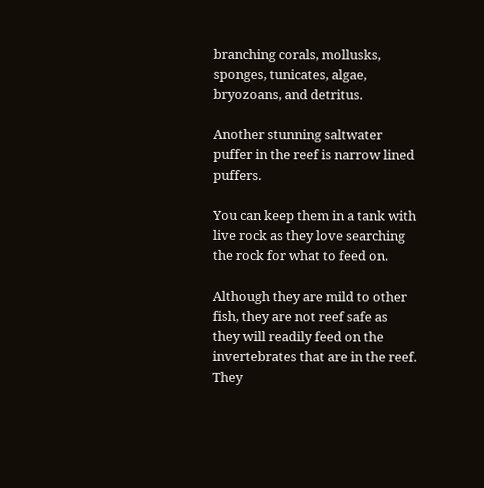branching corals, mollusks, sponges, tunicates, algae, bryozoans, and detritus.

Another stunning saltwater puffer in the reef is narrow lined puffers.

You can keep them in a tank with live rock as they love searching the rock for what to feed on.

Although they are mild to other fish, they are not reef safe as they will readily feed on the invertebrates that are in the reef. They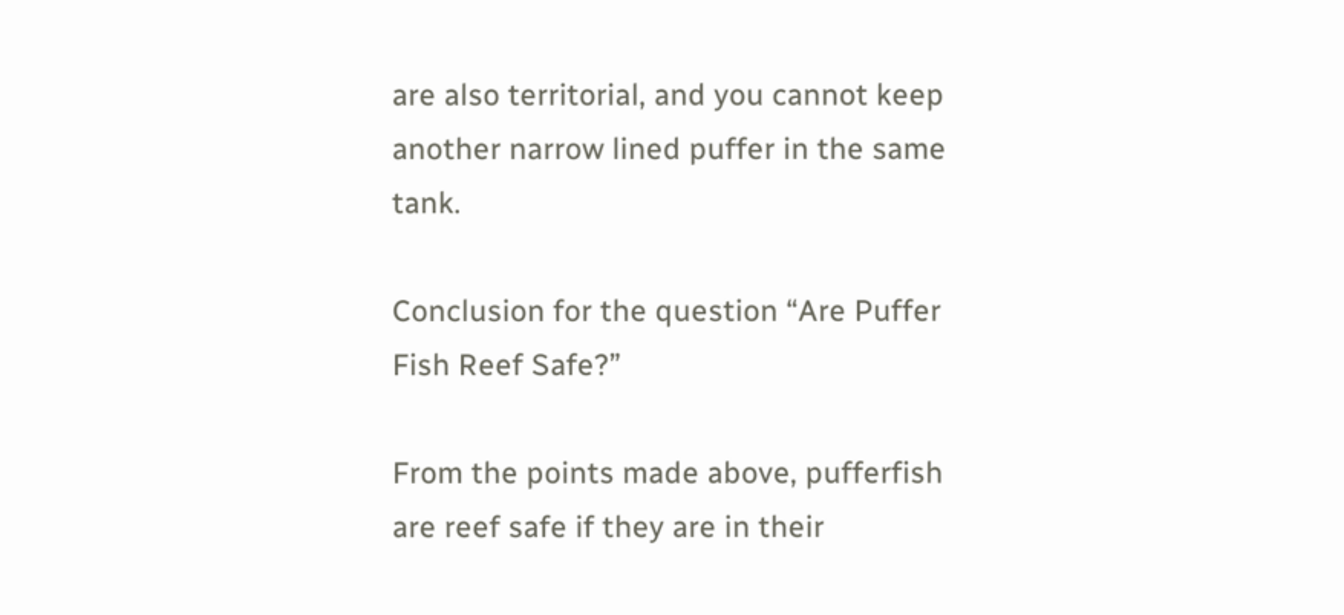are also territorial, and you cannot keep another narrow lined puffer in the same tank.

Conclusion for the question “Are Puffer Fish Reef Safe?”

From the points made above, pufferfish are reef safe if they are in their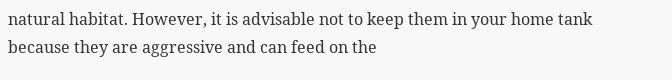natural habitat. However, it is advisable not to keep them in your home tank because they are aggressive and can feed on the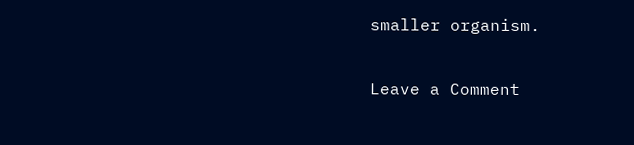smaller organism.

Leave a Comment